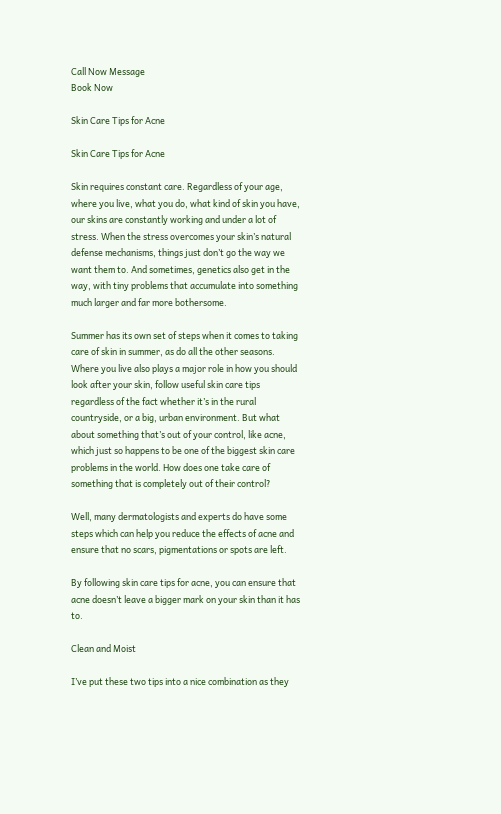Call Now Message
Book Now

Skin Care Tips for Acne

Skin Care Tips for Acne

Skin requires constant care. Regardless of your age, where you live, what you do, what kind of skin you have, our skins are constantly working and under a lot of stress. When the stress overcomes your skin’s natural defense mechanisms, things just don’t go the way we want them to. And sometimes, genetics also get in the way, with tiny problems that accumulate into something much larger and far more bothersome.

Summer has its own set of steps when it comes to taking care of skin in summer, as do all the other seasons. Where you live also plays a major role in how you should look after your skin, follow useful skin care tips regardless of the fact whether it’s in the rural countryside, or a big, urban environment. But what about something that’s out of your control, like acne, which just so happens to be one of the biggest skin care problems in the world. How does one take care of something that is completely out of their control?

Well, many dermatologists and experts do have some steps which can help you reduce the effects of acne and ensure that no scars, pigmentations or spots are left.

By following skin care tips for acne, you can ensure that acne doesn’t leave a bigger mark on your skin than it has to.

Clean and Moist

I’ve put these two tips into a nice combination as they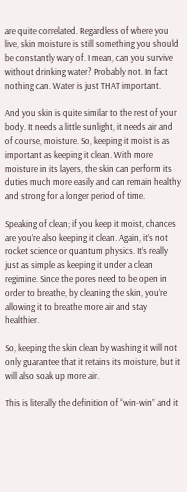are quite correlated. Regardless of where you live, skin moisture is still something you should be constantly wary of. I mean, can you survive without drinking water? Probably not. In fact nothing can. Water is just THAT important.

And you skin is quite similar to the rest of your body. It needs a little sunlight, it needs air and of course, moisture. So, keeping it moist is as important as keeping it clean. With more moisture in its layers, the skin can perform its duties much more easily and can remain healthy and strong for a longer period of time.

Speaking of clean; if you keep it moist, chances are you’re also keeping it clean. Again, it’s not rocket science or quantum physics. It’s really just as simple as keeping it under a clean regimine. Since the pores need to be open in order to breathe, by cleaning the skin, you’re allowing it to breathe more air and stay healthier.

So, keeping the skin clean by washing it will not only guarantee that it retains its moisture, but it will also soak up more air.

This is literally the definition of “win-win” and it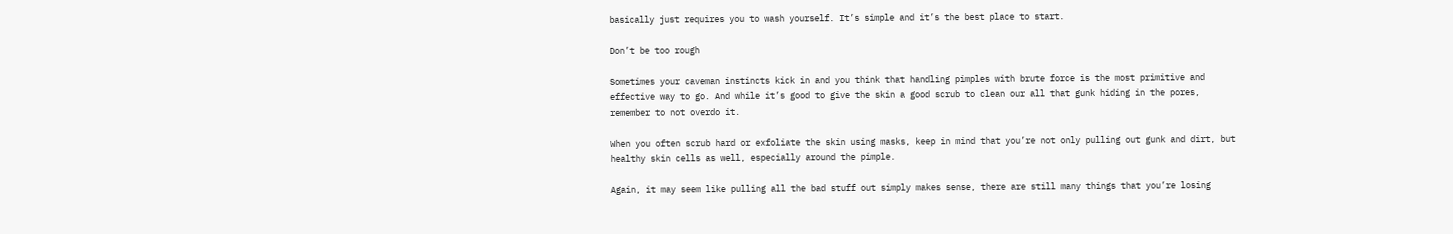basically just requires you to wash yourself. It’s simple and it’s the best place to start.

Don’t be too rough

Sometimes your caveman instincts kick in and you think that handling pimples with brute force is the most primitive and effective way to go. And while it’s good to give the skin a good scrub to clean our all that gunk hiding in the pores, remember to not overdo it.

When you often scrub hard or exfoliate the skin using masks, keep in mind that you’re not only pulling out gunk and dirt, but healthy skin cells as well, especially around the pimple.

Again, it may seem like pulling all the bad stuff out simply makes sense, there are still many things that you’re losing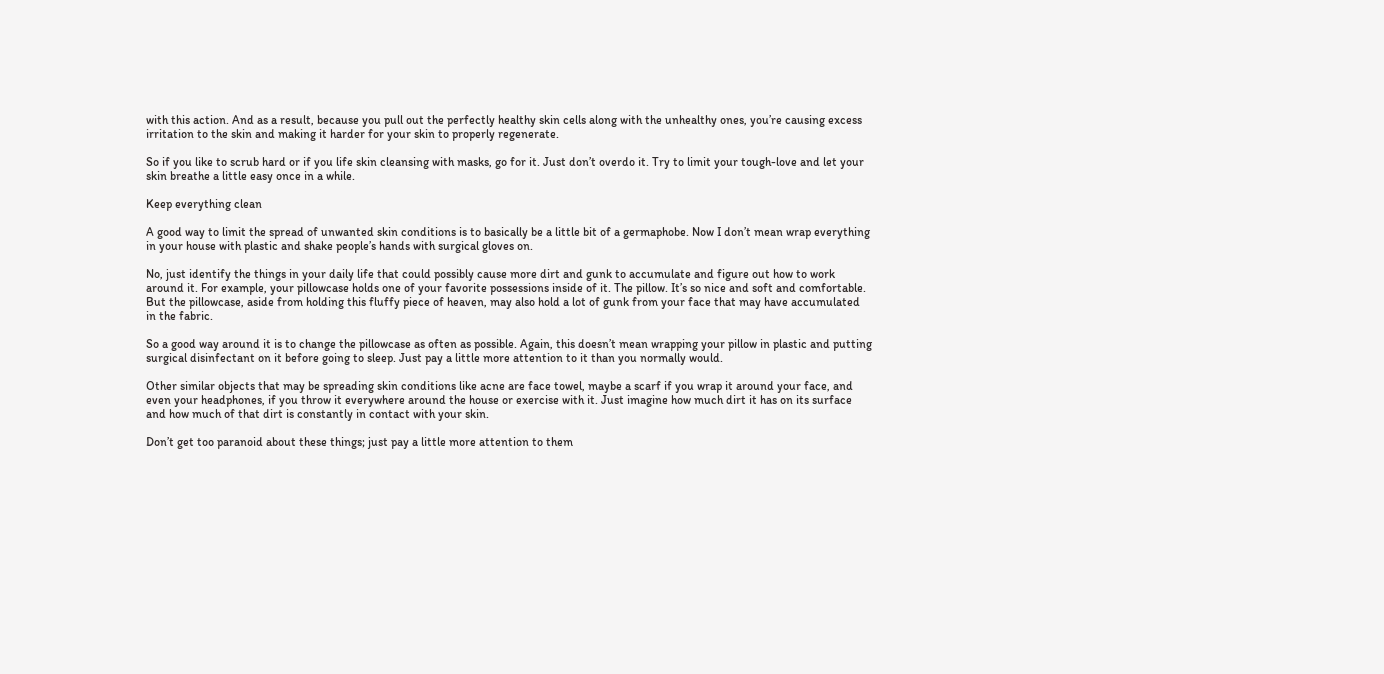with this action. And as a result, because you pull out the perfectly healthy skin cells along with the unhealthy ones, you’re causing excess irritation to the skin and making it harder for your skin to properly regenerate.

So if you like to scrub hard or if you life skin cleansing with masks, go for it. Just don’t overdo it. Try to limit your tough-love and let your skin breathe a little easy once in a while.

Keep everything clean

A good way to limit the spread of unwanted skin conditions is to basically be a little bit of a germaphobe. Now I don’t mean wrap everything in your house with plastic and shake people’s hands with surgical gloves on.

No, just identify the things in your daily life that could possibly cause more dirt and gunk to accumulate and figure out how to work around it. For example, your pillowcase holds one of your favorite possessions inside of it. The pillow. It’s so nice and soft and comfortable. But the pillowcase, aside from holding this fluffy piece of heaven, may also hold a lot of gunk from your face that may have accumulated in the fabric.

So a good way around it is to change the pillowcase as often as possible. Again, this doesn’t mean wrapping your pillow in plastic and putting surgical disinfectant on it before going to sleep. Just pay a little more attention to it than you normally would.

Other similar objects that may be spreading skin conditions like acne are face towel, maybe a scarf if you wrap it around your face, and even your headphones, if you throw it everywhere around the house or exercise with it. Just imagine how much dirt it has on its surface and how much of that dirt is constantly in contact with your skin.

Don’t get too paranoid about these things; just pay a little more attention to them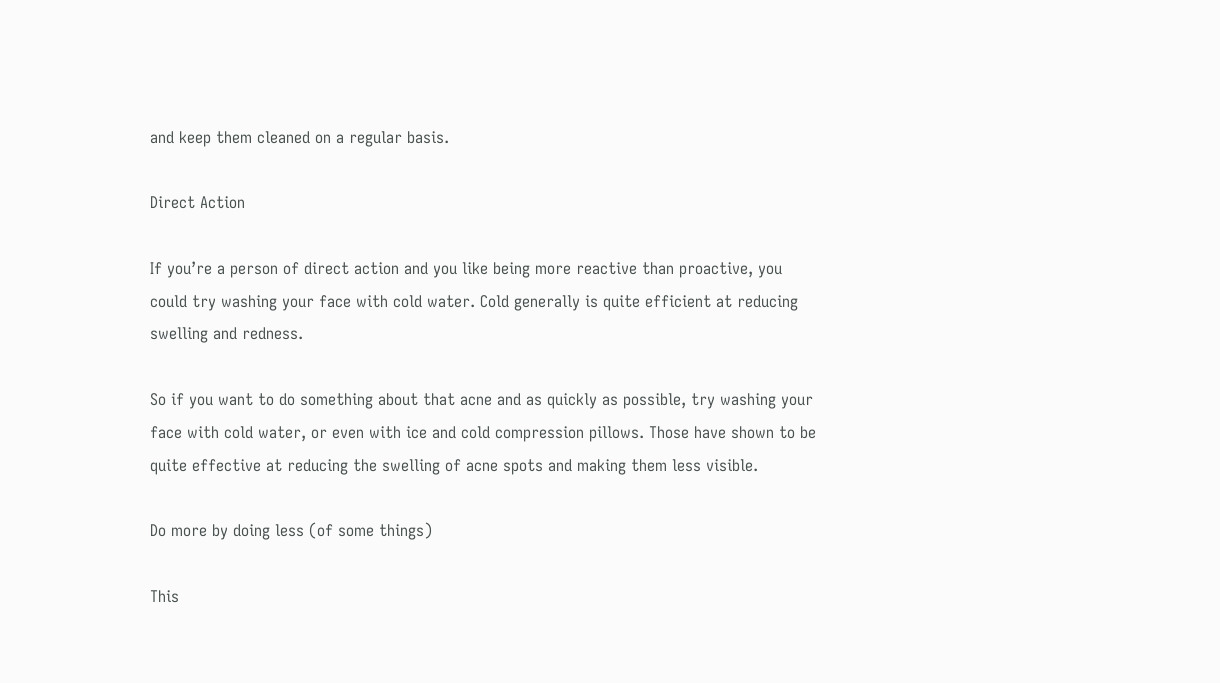and keep them cleaned on a regular basis.

Direct Action

If you’re a person of direct action and you like being more reactive than proactive, you could try washing your face with cold water. Cold generally is quite efficient at reducing swelling and redness.

So if you want to do something about that acne and as quickly as possible, try washing your face with cold water, or even with ice and cold compression pillows. Those have shown to be quite effective at reducing the swelling of acne spots and making them less visible.

Do more by doing less (of some things)

This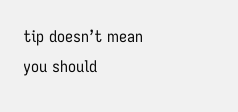tip doesn’t mean you should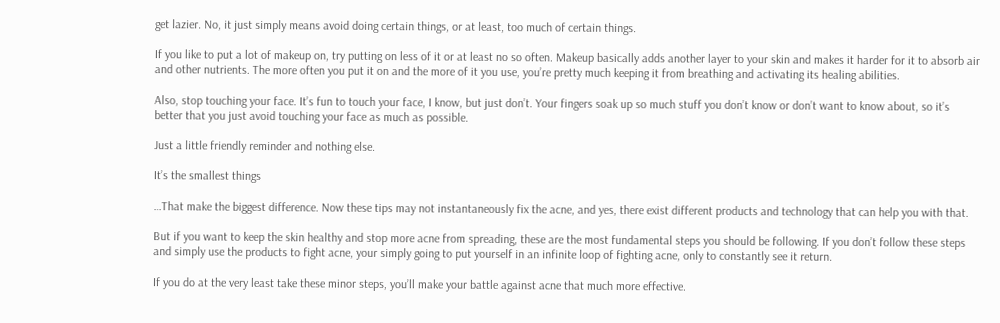get lazier. No, it just simply means avoid doing certain things, or at least, too much of certain things.

If you like to put a lot of makeup on, try putting on less of it or at least no so often. Makeup basically adds another layer to your skin and makes it harder for it to absorb air and other nutrients. The more often you put it on and the more of it you use, you’re pretty much keeping it from breathing and activating its healing abilities.

Also, stop touching your face. It’s fun to touch your face, I know, but just don’t. Your fingers soak up so much stuff you don’t know or don’t want to know about, so it’s better that you just avoid touching your face as much as possible.

Just a little friendly reminder and nothing else.

It’s the smallest things

…That make the biggest difference. Now these tips may not instantaneously fix the acne, and yes, there exist different products and technology that can help you with that.

But if you want to keep the skin healthy and stop more acne from spreading, these are the most fundamental steps you should be following. If you don’t follow these steps and simply use the products to fight acne, your simply going to put yourself in an infinite loop of fighting acne, only to constantly see it return.

If you do at the very least take these minor steps, you’ll make your battle against acne that much more effective.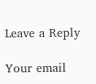Leave a Reply

Your email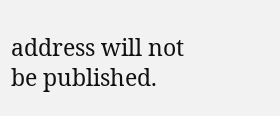address will not be published.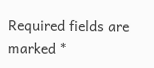Required fields are marked *